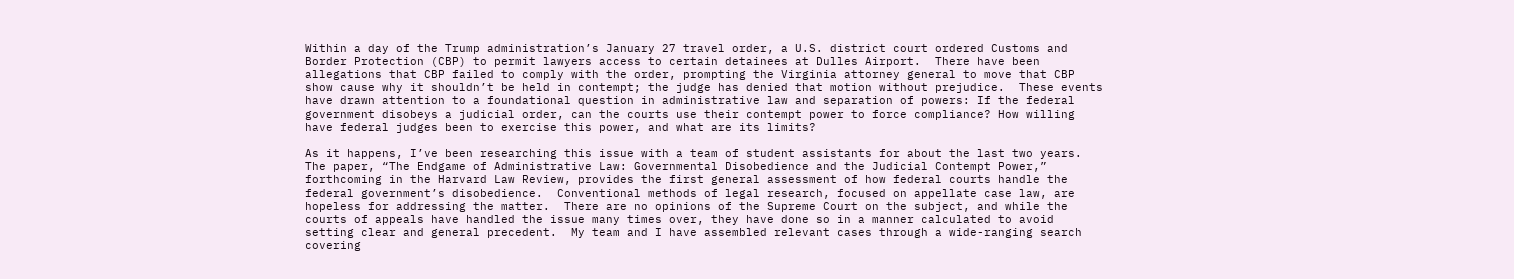Within a day of the Trump administration’s January 27 travel order, a U.S. district court ordered Customs and Border Protection (CBP) to permit lawyers access to certain detainees at Dulles Airport.  There have been allegations that CBP failed to comply with the order, prompting the Virginia attorney general to move that CBP show cause why it shouldn’t be held in contempt; the judge has denied that motion without prejudice.  These events have drawn attention to a foundational question in administrative law and separation of powers: If the federal government disobeys a judicial order, can the courts use their contempt power to force compliance? How willing have federal judges been to exercise this power, and what are its limits?

As it happens, I’ve been researching this issue with a team of student assistants for about the last two years.  The paper, “The Endgame of Administrative Law: Governmental Disobedience and the Judicial Contempt Power,” forthcoming in the Harvard Law Review, provides the first general assessment of how federal courts handle the federal government’s disobedience.  Conventional methods of legal research, focused on appellate case law, are hopeless for addressing the matter.  There are no opinions of the Supreme Court on the subject, and while the courts of appeals have handled the issue many times over, they have done so in a manner calculated to avoid setting clear and general precedent.  My team and I have assembled relevant cases through a wide-ranging search covering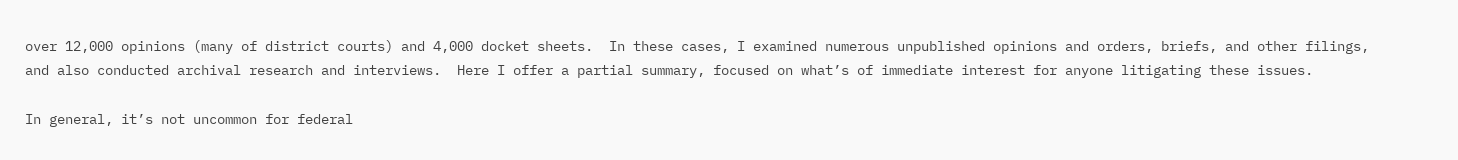over 12,000 opinions (many of district courts) and 4,000 docket sheets.  In these cases, I examined numerous unpublished opinions and orders, briefs, and other filings, and also conducted archival research and interviews.  Here I offer a partial summary, focused on what’s of immediate interest for anyone litigating these issues.

In general, it’s not uncommon for federal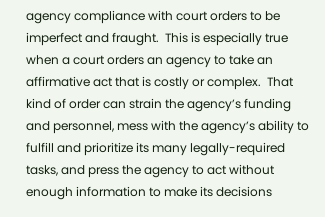agency compliance with court orders to be imperfect and fraught.  This is especially true when a court orders an agency to take an affirmative act that is costly or complex.  That kind of order can strain the agency’s funding and personnel, mess with the agency’s ability to fulfill and prioritize its many legally-required tasks, and press the agency to act without enough information to make its decisions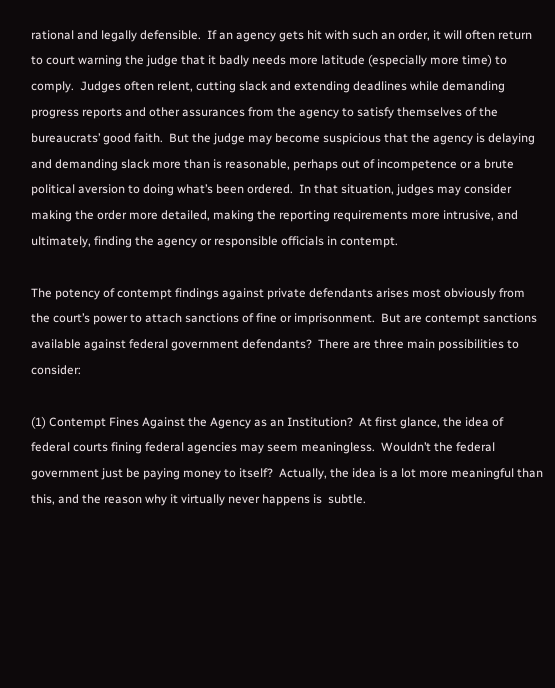rational and legally defensible.  If an agency gets hit with such an order, it will often return to court warning the judge that it badly needs more latitude (especially more time) to comply.  Judges often relent, cutting slack and extending deadlines while demanding progress reports and other assurances from the agency to satisfy themselves of the bureaucrats’ good faith.  But the judge may become suspicious that the agency is delaying and demanding slack more than is reasonable, perhaps out of incompetence or a brute political aversion to doing what’s been ordered.  In that situation, judges may consider making the order more detailed, making the reporting requirements more intrusive, and ultimately, finding the agency or responsible officials in contempt.

The potency of contempt findings against private defendants arises most obviously from the court’s power to attach sanctions of fine or imprisonment.  But are contempt sanctions available against federal government defendants?  There are three main possibilities to consider:

(1) Contempt Fines Against the Agency as an Institution?  At first glance, the idea of federal courts fining federal agencies may seem meaningless.  Wouldn’t the federal government just be paying money to itself?  Actually, the idea is a lot more meaningful than this, and the reason why it virtually never happens is  subtle.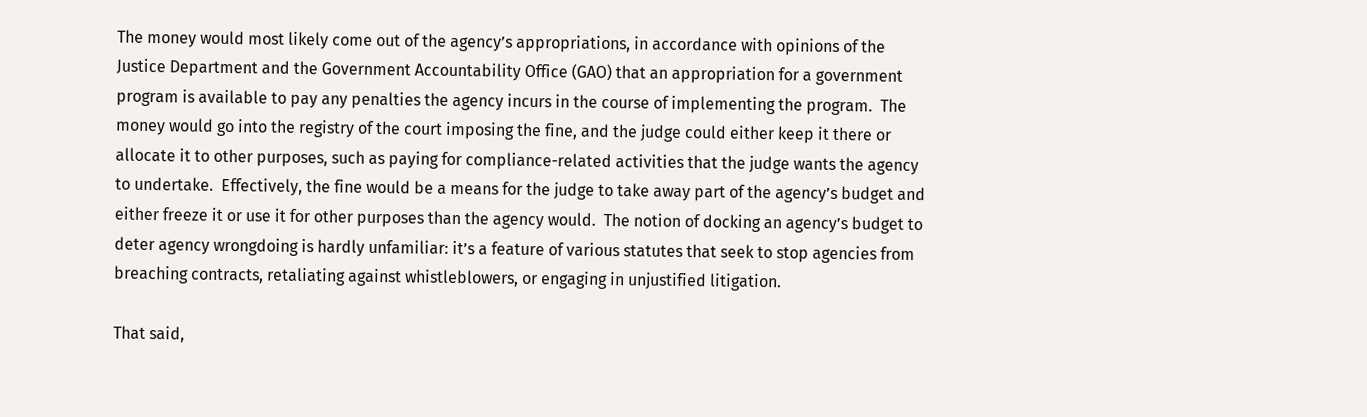The money would most likely come out of the agency’s appropriations, in accordance with opinions of the Justice Department and the Government Accountability Office (GAO) that an appropriation for a government program is available to pay any penalties the agency incurs in the course of implementing the program.  The money would go into the registry of the court imposing the fine, and the judge could either keep it there or allocate it to other purposes, such as paying for compliance-related activities that the judge wants the agency to undertake.  Effectively, the fine would be a means for the judge to take away part of the agency’s budget and either freeze it or use it for other purposes than the agency would.  The notion of docking an agency’s budget to deter agency wrongdoing is hardly unfamiliar: it’s a feature of various statutes that seek to stop agencies from breaching contracts, retaliating against whistleblowers, or engaging in unjustified litigation.

That said,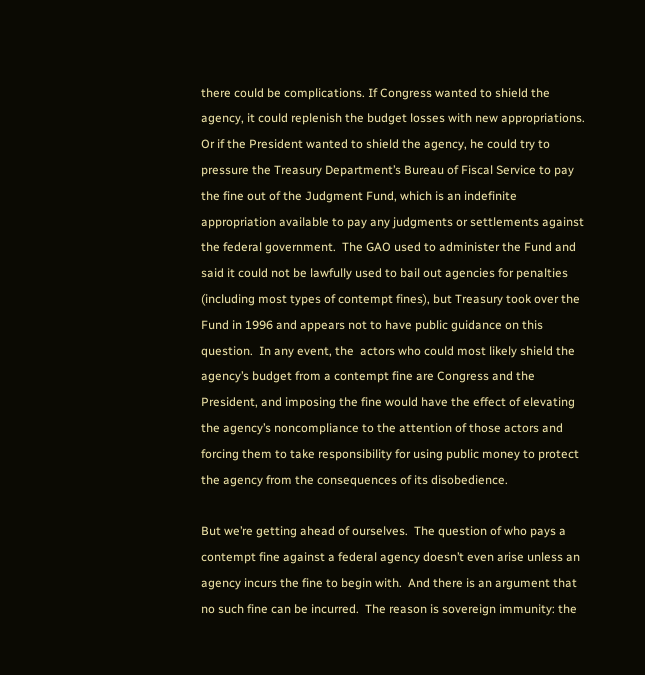there could be complications. If Congress wanted to shield the agency, it could replenish the budget losses with new appropriations.  Or if the President wanted to shield the agency, he could try to pressure the Treasury Department’s Bureau of Fiscal Service to pay the fine out of the Judgment Fund, which is an indefinite appropriation available to pay any judgments or settlements against the federal government.  The GAO used to administer the Fund and said it could not be lawfully used to bail out agencies for penalties (including most types of contempt fines), but Treasury took over the Fund in 1996 and appears not to have public guidance on this question.  In any event, the  actors who could most likely shield the agency’s budget from a contempt fine are Congress and the President, and imposing the fine would have the effect of elevating the agency’s noncompliance to the attention of those actors and forcing them to take responsibility for using public money to protect the agency from the consequences of its disobedience.

But we’re getting ahead of ourselves.  The question of who pays a contempt fine against a federal agency doesn’t even arise unless an agency incurs the fine to begin with.  And there is an argument that no such fine can be incurred.  The reason is sovereign immunity: the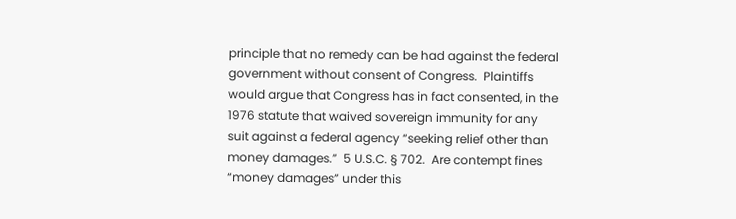principle that no remedy can be had against the federal government without consent of Congress.  Plaintiffs would argue that Congress has in fact consented, in the 1976 statute that waived sovereign immunity for any suit against a federal agency “seeking relief other than money damages.”  5 U.S.C. § 702.  Are contempt fines “money damages” under this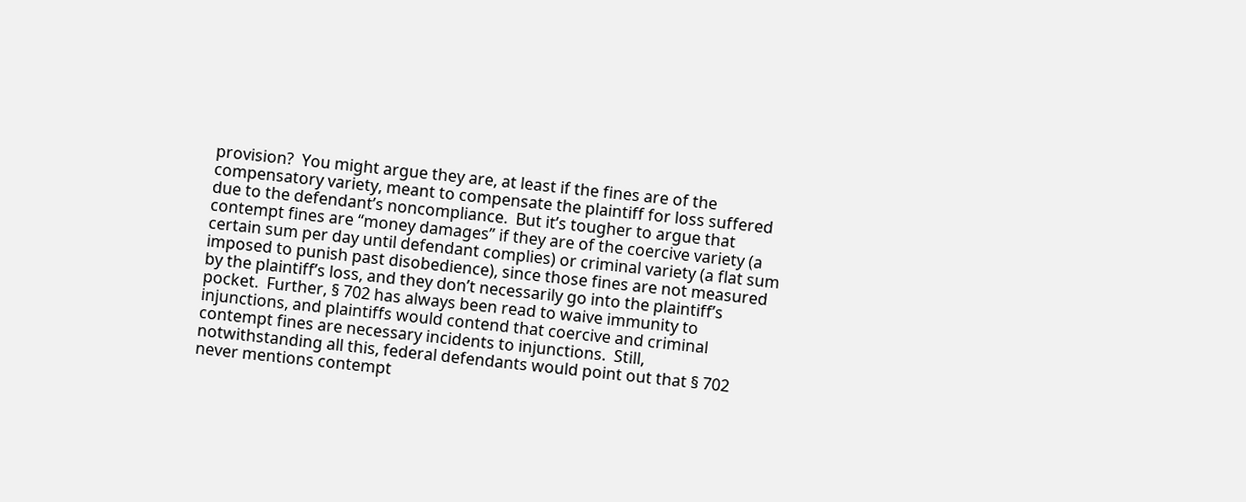provision?  You might argue they are, at least if the fines are of the compensatory variety, meant to compensate the plaintiff for loss suffered due to the defendant’s noncompliance.  But it’s tougher to argue that contempt fines are “money damages” if they are of the coercive variety (a certain sum per day until defendant complies) or criminal variety (a flat sum imposed to punish past disobedience), since those fines are not measured by the plaintiff’s loss, and they don’t necessarily go into the plaintiff’s pocket.  Further, § 702 has always been read to waive immunity to injunctions, and plaintiffs would contend that coercive and criminal contempt fines are necessary incidents to injunctions.  Still, notwithstanding all this, federal defendants would point out that § 702 never mentions contempt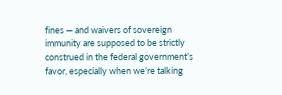fines — and waivers of sovereign immunity are supposed to be strictly construed in the federal government’s favor, especially when we’re talking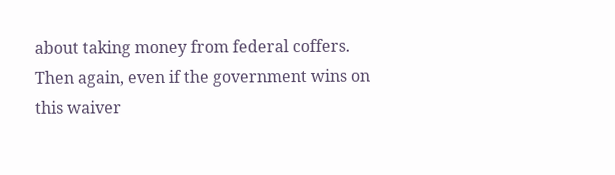about taking money from federal coffers.  Then again, even if the government wins on this waiver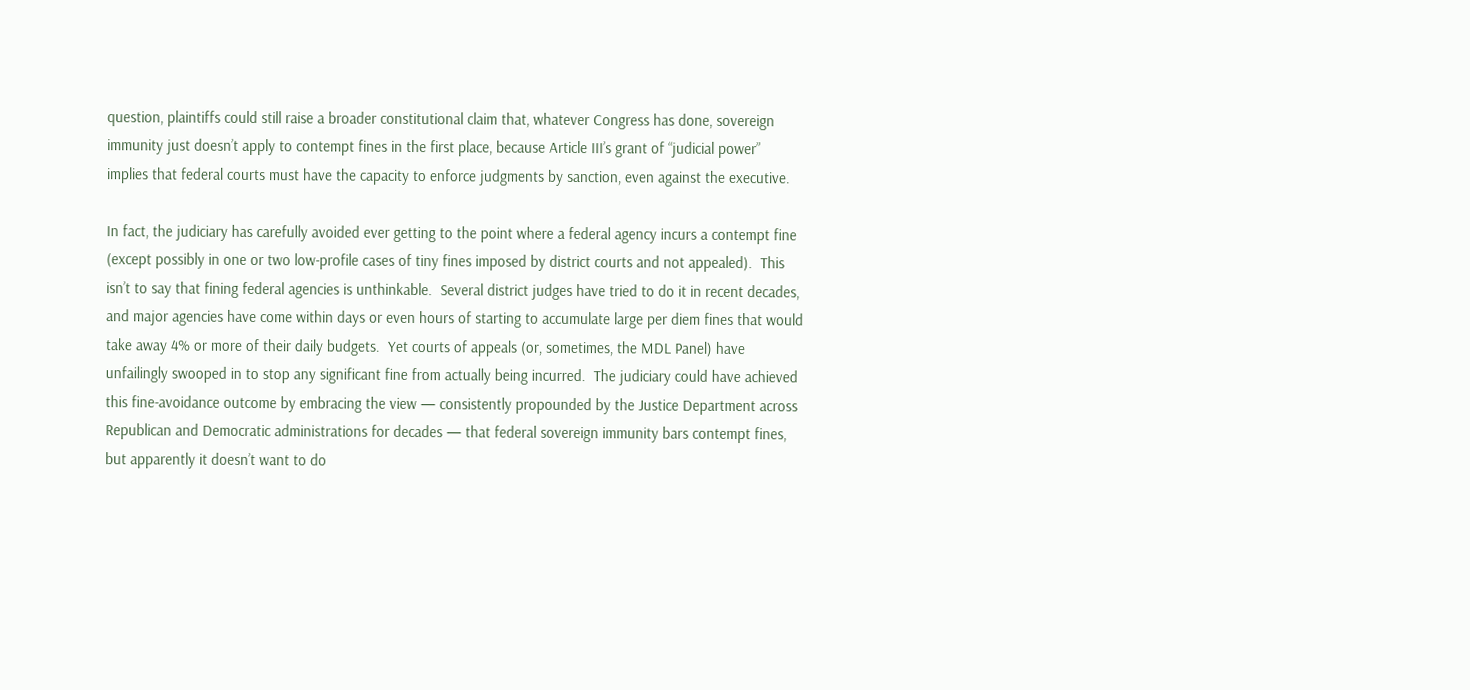question, plaintiffs could still raise a broader constitutional claim that, whatever Congress has done, sovereign immunity just doesn’t apply to contempt fines in the first place, because Article III’s grant of “judicial power” implies that federal courts must have the capacity to enforce judgments by sanction, even against the executive.

In fact, the judiciary has carefully avoided ever getting to the point where a federal agency incurs a contempt fine (except possibly in one or two low-profile cases of tiny fines imposed by district courts and not appealed).  This isn’t to say that fining federal agencies is unthinkable.  Several district judges have tried to do it in recent decades, and major agencies have come within days or even hours of starting to accumulate large per diem fines that would take away 4% or more of their daily budgets.  Yet courts of appeals (or, sometimes, the MDL Panel) have unfailingly swooped in to stop any significant fine from actually being incurred.  The judiciary could have achieved this fine-avoidance outcome by embracing the view — consistently propounded by the Justice Department across Republican and Democratic administrations for decades — that federal sovereign immunity bars contempt fines, but apparently it doesn’t want to do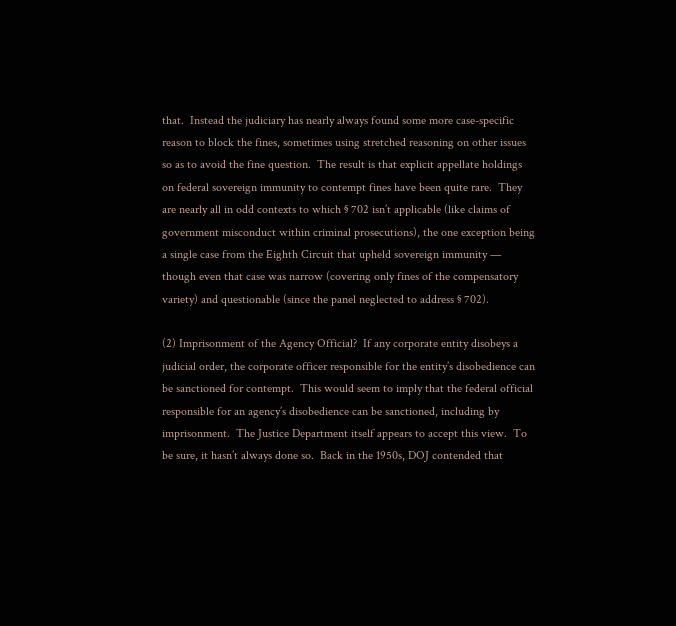that.  Instead the judiciary has nearly always found some more case-specific reason to block the fines, sometimes using stretched reasoning on other issues so as to avoid the fine question.  The result is that explicit appellate holdings on federal sovereign immunity to contempt fines have been quite rare.  They are nearly all in odd contexts to which § 702 isn’t applicable (like claims of government misconduct within criminal prosecutions), the one exception being a single case from the Eighth Circuit that upheld sovereign immunity — though even that case was narrow (covering only fines of the compensatory variety) and questionable (since the panel neglected to address § 702).

(2) Imprisonment of the Agency Official?  If any corporate entity disobeys a judicial order, the corporate officer responsible for the entity’s disobedience can be sanctioned for contempt.  This would seem to imply that the federal official responsible for an agency’s disobedience can be sanctioned, including by imprisonment.  The Justice Department itself appears to accept this view.  To be sure, it hasn’t always done so.  Back in the 1950s, DOJ contended that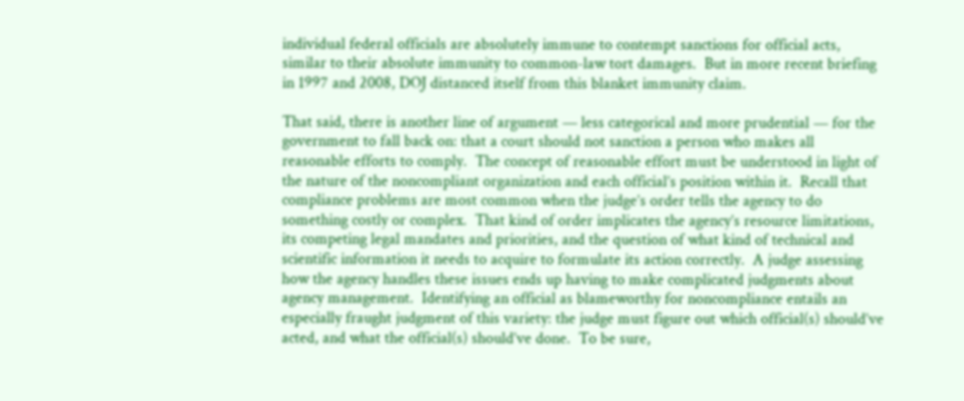individual federal officials are absolutely immune to contempt sanctions for official acts, similar to their absolute immunity to common-law tort damages.  But in more recent briefing in 1997 and 2008, DOJ distanced itself from this blanket immunity claim.

That said, there is another line of argument — less categorical and more prudential — for the government to fall back on: that a court should not sanction a person who makes all reasonable efforts to comply.  The concept of reasonable effort must be understood in light of the nature of the noncompliant organization and each official’s position within it.  Recall that compliance problems are most common when the judge’s order tells the agency to do something costly or complex.  That kind of order implicates the agency’s resource limitations, its competing legal mandates and priorities, and the question of what kind of technical and scientific information it needs to acquire to formulate its action correctly.  A judge assessing how the agency handles these issues ends up having to make complicated judgments about agency management.  Identifying an official as blameworthy for noncompliance entails an especially fraught judgment of this variety: the judge must figure out which official(s) should’ve acted, and what the official(s) should’ve done.  To be sure,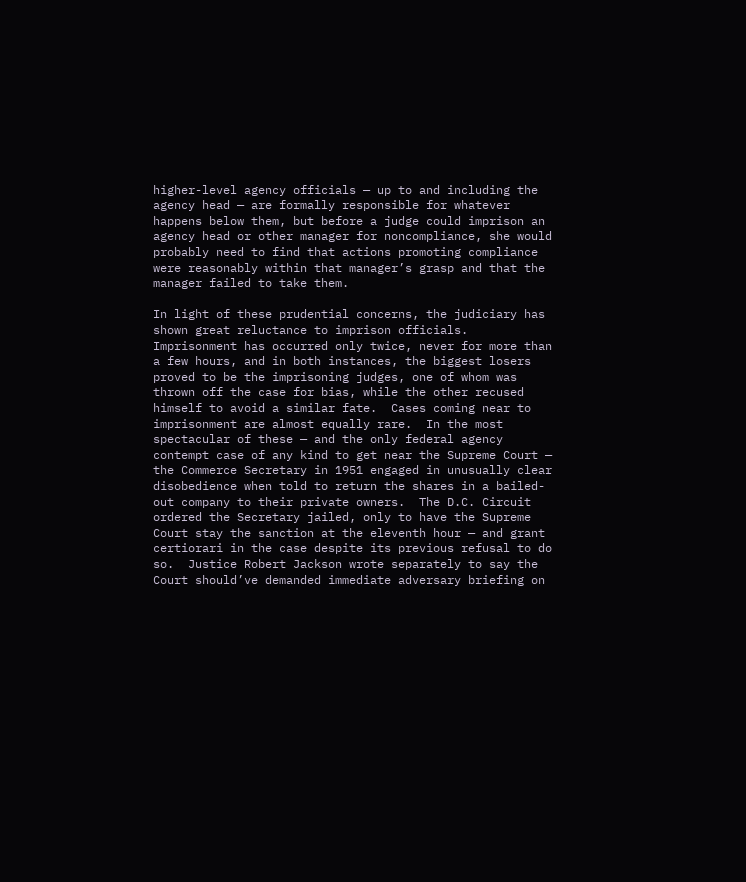higher-level agency officials — up to and including the agency head — are formally responsible for whatever happens below them, but before a judge could imprison an agency head or other manager for noncompliance, she would probably need to find that actions promoting compliance were reasonably within that manager’s grasp and that the manager failed to take them.

In light of these prudential concerns, the judiciary has shown great reluctance to imprison officials.  Imprisonment has occurred only twice, never for more than a few hours, and in both instances, the biggest losers proved to be the imprisoning judges, one of whom was thrown off the case for bias, while the other recused himself to avoid a similar fate.  Cases coming near to imprisonment are almost equally rare.  In the most spectacular of these — and the only federal agency contempt case of any kind to get near the Supreme Court — the Commerce Secretary in 1951 engaged in unusually clear disobedience when told to return the shares in a bailed-out company to their private owners.  The D.C. Circuit ordered the Secretary jailed, only to have the Supreme Court stay the sanction at the eleventh hour — and grant certiorari in the case despite its previous refusal to do so.  Justice Robert Jackson wrote separately to say the Court should’ve demanded immediate adversary briefing on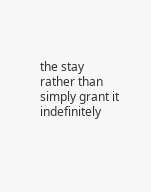the stay rather than simply grant it indefinitely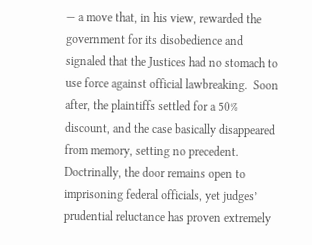— a move that, in his view, rewarded the government for its disobedience and signaled that the Justices had no stomach to use force against official lawbreaking.  Soon after, the plaintiffs settled for a 50% discount, and the case basically disappeared from memory, setting no precedent.  Doctrinally, the door remains open to imprisoning federal officials, yet judges’ prudential reluctance has proven extremely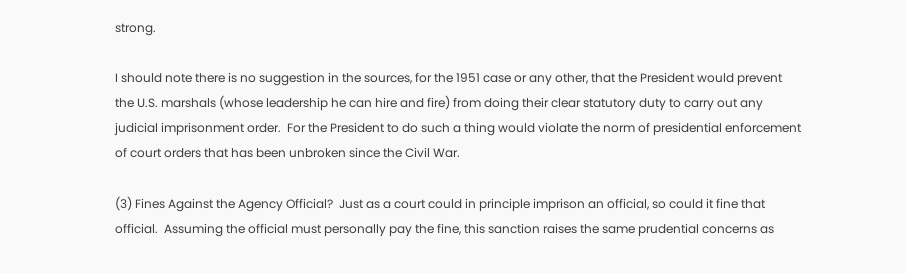strong.

I should note there is no suggestion in the sources, for the 1951 case or any other, that the President would prevent the U.S. marshals (whose leadership he can hire and fire) from doing their clear statutory duty to carry out any judicial imprisonment order.  For the President to do such a thing would violate the norm of presidential enforcement of court orders that has been unbroken since the Civil War.

(3) Fines Against the Agency Official?  Just as a court could in principle imprison an official, so could it fine that official.  Assuming the official must personally pay the fine, this sanction raises the same prudential concerns as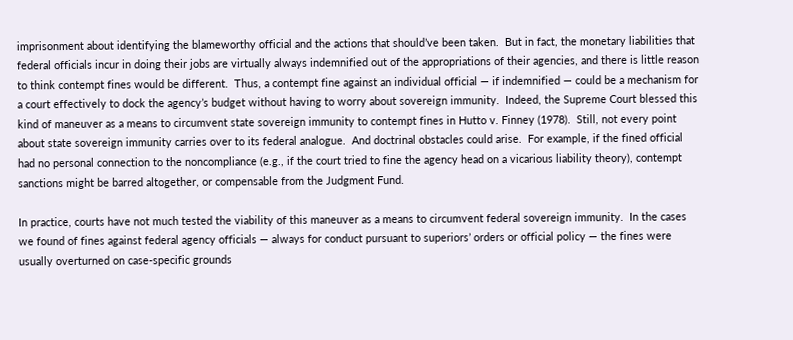imprisonment about identifying the blameworthy official and the actions that should’ve been taken.  But in fact, the monetary liabilities that federal officials incur in doing their jobs are virtually always indemnified out of the appropriations of their agencies, and there is little reason to think contempt fines would be different.  Thus, a contempt fine against an individual official — if indemnified — could be a mechanism for a court effectively to dock the agency’s budget without having to worry about sovereign immunity.  Indeed, the Supreme Court blessed this kind of maneuver as a means to circumvent state sovereign immunity to contempt fines in Hutto v. Finney (1978).  Still, not every point about state sovereign immunity carries over to its federal analogue.  And doctrinal obstacles could arise.  For example, if the fined official had no personal connection to the noncompliance (e.g., if the court tried to fine the agency head on a vicarious liability theory), contempt sanctions might be barred altogether, or compensable from the Judgment Fund.

In practice, courts have not much tested the viability of this maneuver as a means to circumvent federal sovereign immunity.  In the cases we found of fines against federal agency officials — always for conduct pursuant to superiors’ orders or official policy — the fines were usually overturned on case-specific grounds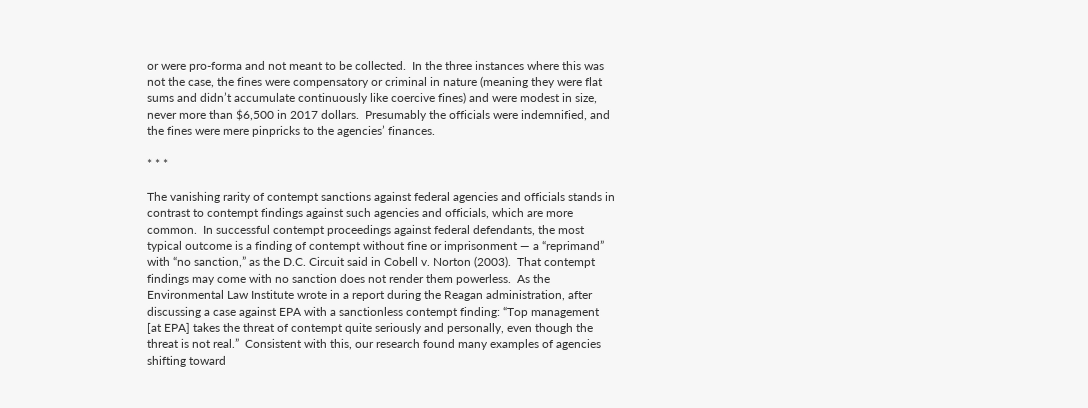or were pro-forma and not meant to be collected.  In the three instances where this was not the case, the fines were compensatory or criminal in nature (meaning they were flat sums and didn’t accumulate continuously like coercive fines) and were modest in size, never more than $6,500 in 2017 dollars.  Presumably the officials were indemnified, and the fines were mere pinpricks to the agencies’ finances.

* * *

The vanishing rarity of contempt sanctions against federal agencies and officials stands in contrast to contempt findings against such agencies and officials, which are more common.  In successful contempt proceedings against federal defendants, the most typical outcome is a finding of contempt without fine or imprisonment — a “reprimand” with “no sanction,” as the D.C. Circuit said in Cobell v. Norton (2003).  That contempt findings may come with no sanction does not render them powerless.  As the Environmental Law Institute wrote in a report during the Reagan administration, after discussing a case against EPA with a sanctionless contempt finding: “Top management [at EPA] takes the threat of contempt quite seriously and personally, even though the threat is not real.”  Consistent with this, our research found many examples of agencies shifting toward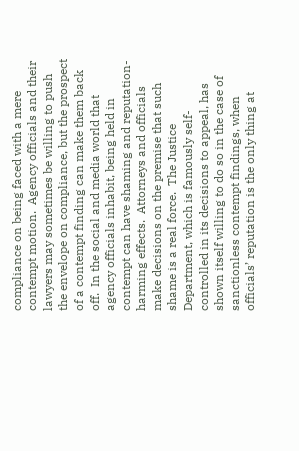compliance on being faced with a mere contempt motion.  Agency officials and their lawyers may sometimes be willing to push the envelope on compliance, but the prospect of a contempt finding can make them back off.  In the social and media world that agency officials inhabit, being held in contempt can have shaming and reputation-harming effects.  Attorneys and officials make decisions on the premise that such shame is a real force.  The Justice Department, which is famously self-controlled in its decisions to appeal, has shown itself willing to do so in the case of sanctionless contempt findings, when officials’ reputation is the only thing at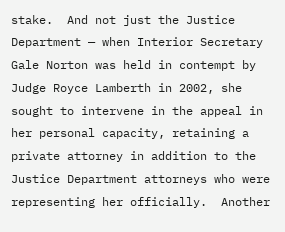stake.  And not just the Justice Department — when Interior Secretary Gale Norton was held in contempt by Judge Royce Lamberth in 2002, she sought to intervene in the appeal in her personal capacity, retaining a private attorney in addition to the Justice Department attorneys who were representing her officially.  Another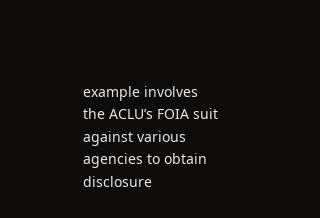example involves the ACLU’s FOIA suit against various agencies to obtain disclosure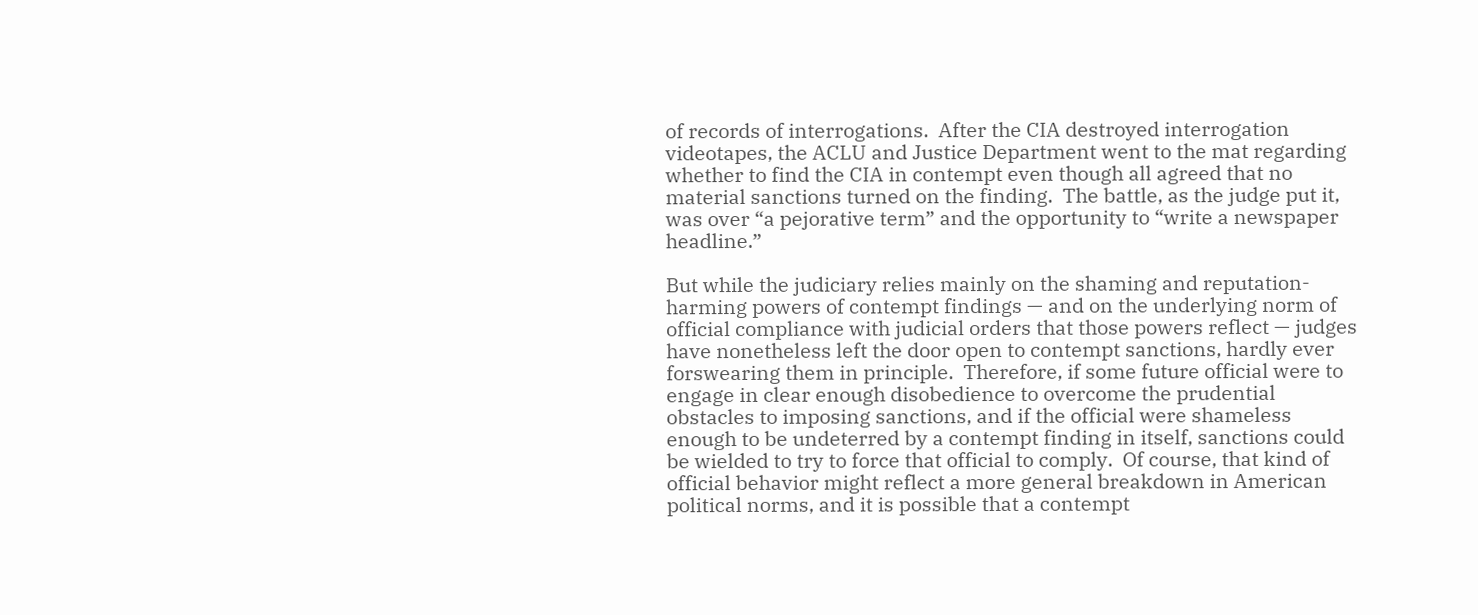of records of interrogations.  After the CIA destroyed interrogation videotapes, the ACLU and Justice Department went to the mat regarding whether to find the CIA in contempt even though all agreed that no material sanctions turned on the finding.  The battle, as the judge put it, was over “a pejorative term” and the opportunity to “write a newspaper headline.”

But while the judiciary relies mainly on the shaming and reputation-harming powers of contempt findings — and on the underlying norm of official compliance with judicial orders that those powers reflect — judges have nonetheless left the door open to contempt sanctions, hardly ever forswearing them in principle.  Therefore, if some future official were to engage in clear enough disobedience to overcome the prudential obstacles to imposing sanctions, and if the official were shameless enough to be undeterred by a contempt finding in itself, sanctions could be wielded to try to force that official to comply.  Of course, that kind of official behavior might reflect a more general breakdown in American political norms, and it is possible that a contempt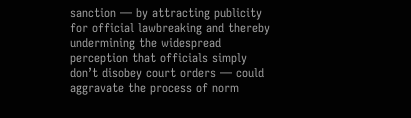sanction — by attracting publicity for official lawbreaking and thereby undermining the widespread perception that officials simply don’t disobey court orders — could aggravate the process of norm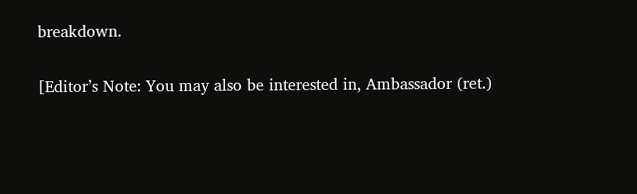breakdown.

[Editor’s Note: You may also be interested in, Ambassador (ret.)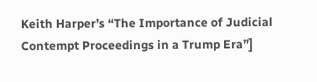Keith Harper’s “The Importance of Judicial Contempt Proceedings in a Trump Era”]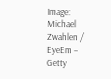Image: Michael Zwahlen / EyeEm – Getty